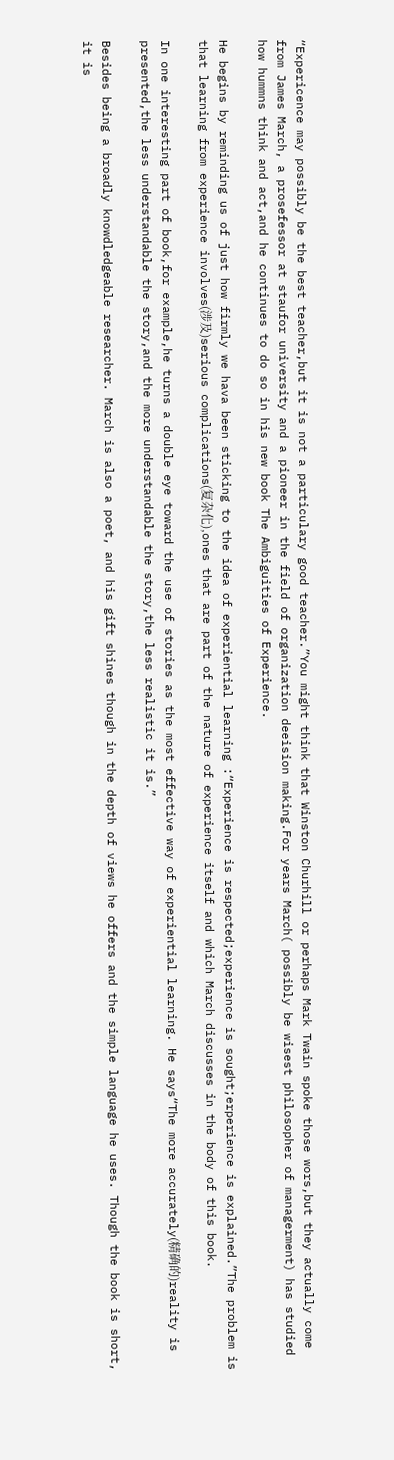“Expericence may possibly be the best teacher,but it is not a particulary good teacher.”You might think that Winston Churhill or perhaps Mark Twain spoke those wors,but they actually come from James March, a prosefessor at staufor university and a pioneer in the field of organization deeision making.For years March( possibly be wisest philosopher of managerment) has studied how hummns think and act,and he continues to do so in his new book The Ambiguities of Experience.

He begins by reminding us of just how firmly we hava been sticking to the idea of experiential learning :“Experience is respected;experience is sought;erperience is explained.”The problem is that learning from experience involves(涉及)serious complications(复杂化),ones that are part of the nature of experience itself and which March discusses in the body of this book.

In one interesting part of book,for example,he turns a double eye toward the use of stories as the most effective way of experiential learning. He says“The more accurately(精确的)reality is presented,the less understandable the story,and the more understandable the story,the less realistic it is.”

Besides being a broadly knowdledgeable researcher. March is also a poet, and his gift shines though in the depth of views he offers and the simple language he uses. Though the book is short, it is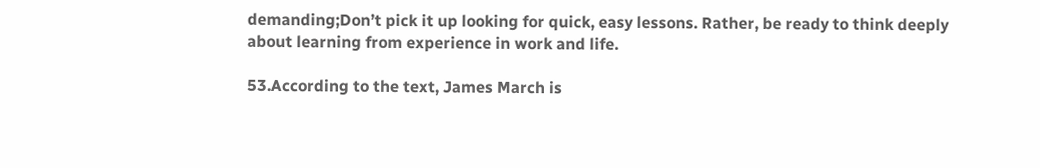demanding;Don’t pick it up looking for quick, easy lessons. Rather, be ready to think deeply about learning from experience in work and life.

53.According to the text, James March is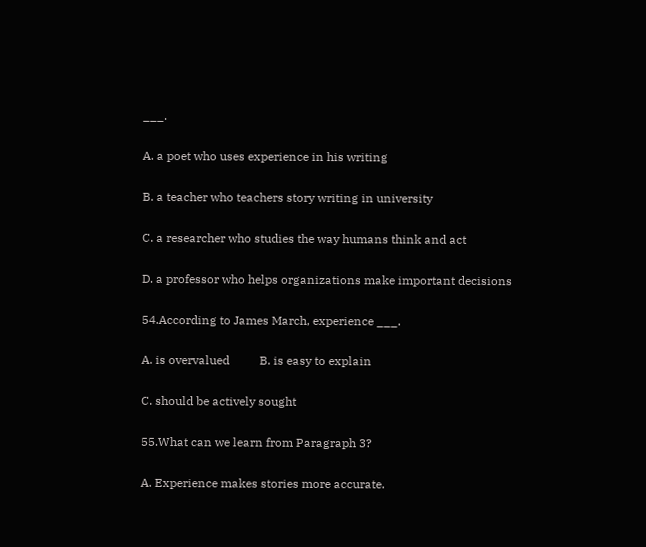___.

A. a poet who uses experience in his writing

B. a teacher who teachers story writing in university

C. a researcher who studies the way humans think and act

D. a professor who helps organizations make important decisions

54.According to James March, experience ___.

A. is overvalued          B. is easy to explain

C. should be actively sought

55.What can we learn from Paragraph 3?

A. Experience makes stories more accurate.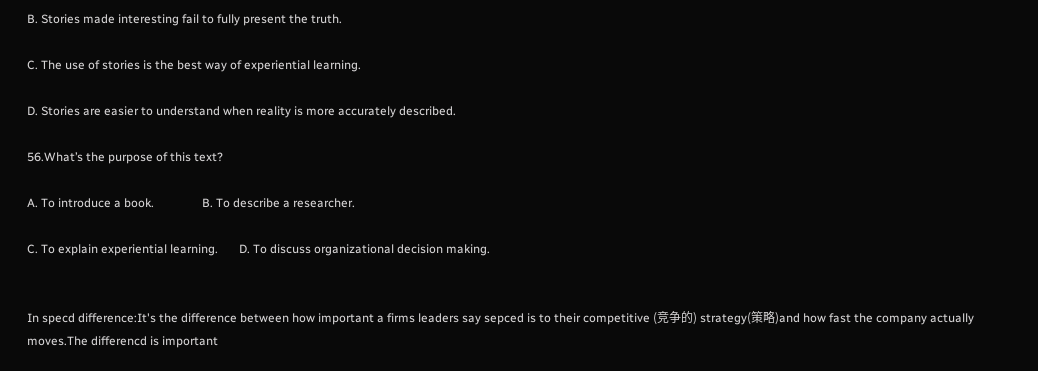B. Stories made interesting fail to fully present the truth.

C. The use of stories is the best way of experiential learning.

D. Stories are easier to understand when reality is more accurately described.

56.What’s the purpose of this text?

A. To introduce a book.                B. To describe a researcher.

C. To explain experiential learning.       D. To discuss organizational decision making.


In specd difference:It's the difference between how important a firms leaders say sepced is to their competitive (竞争的) strategy(策略)and how fast the company actually moves.The differencd is important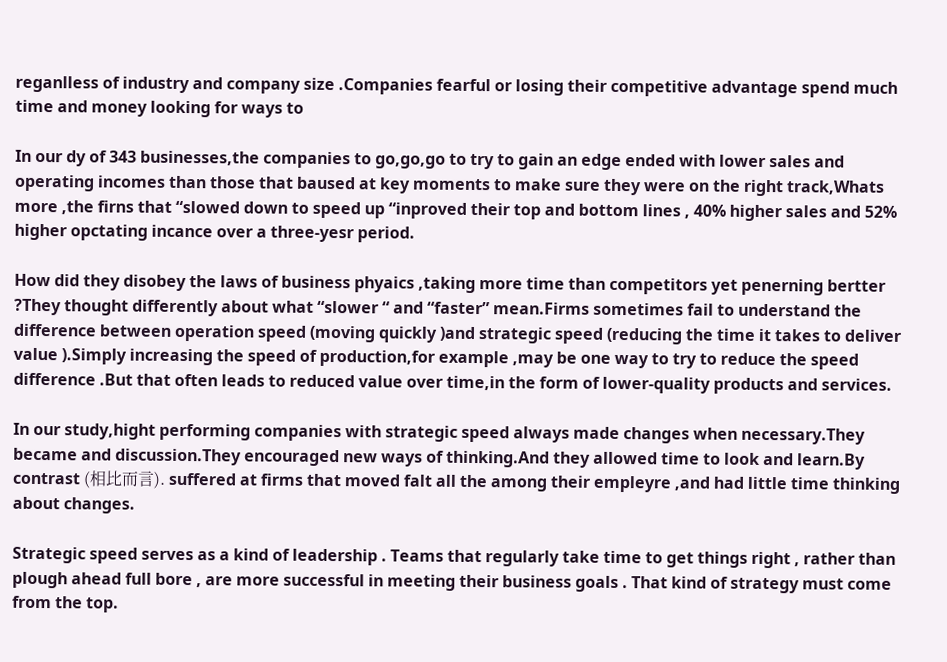reganlless of industry and company size .Companies fearful or losing their competitive advantage spend much time and money looking for ways to

In our dy of 343 businesses,the companies to go,go,go to try to gain an edge ended with lower sales and operating incomes than those that baused at key moments to make sure they were on the right track,Whats more ,the firns that “slowed down to speed up “inproved their top and bottom lines , 40% higher sales and 52% higher opctating incance over a three-yesr period.

How did they disobey the laws of business phyaics ,taking more time than competitors yet penerning bertter ?They thought differently about what “slower “ and “faster” mean.Firms sometimes fail to understand the difference between operation speed (moving quickly )and strategic speed (reducing the time it takes to deliver value ).Simply increasing the speed of production,for example ,may be one way to try to reduce the speed difference .But that often leads to reduced value over time,in the form of lower-quality products and services.

In our study,hight performing companies with strategic speed always made changes when necessary.They became and discussion.They encouraged new ways of thinking.And they allowed time to look and learn.By contrast (相比而言). suffered at firms that moved falt all the among their empleyre ,and had little time thinking about changes.

Strategic speed serves as a kind of leadership . Teams that regularly take time to get things right , rather than plough ahead full bore , are more successful in meeting their business goals . That kind of strategy must come from the top.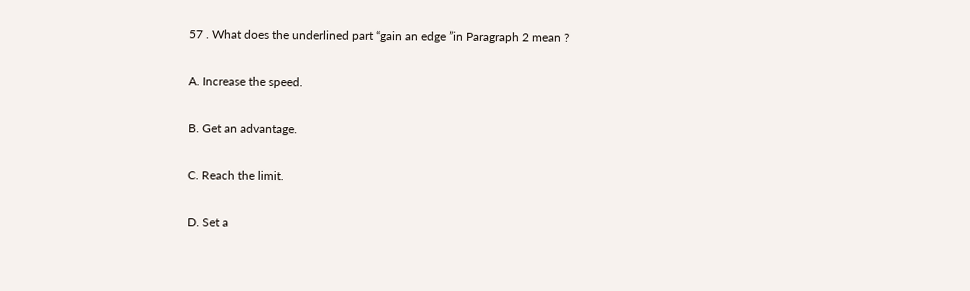57 . What does the underlined part “gain an edge ”in Paragraph 2 mean ?

A. Increase the speed.

B. Get an advantage.

C. Reach the limit.

D. Set a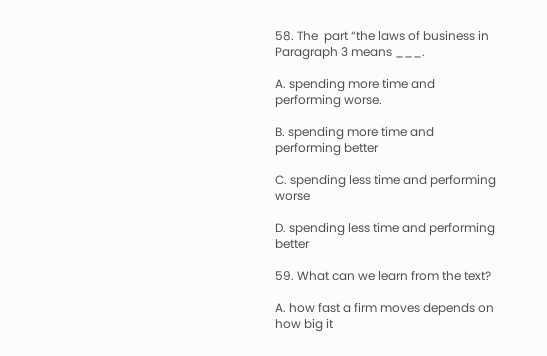58. The  part “the laws of business in Paragraph 3 means ___.

A. spending more time and performing worse.

B. spending more time and performing better

C. spending less time and performing worse

D. spending less time and performing better

59. What can we learn from the text?

A. how fast a firm moves depends on how big it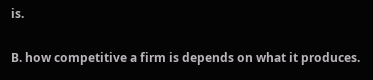is.

B. how competitive a firm is depends on what it produces.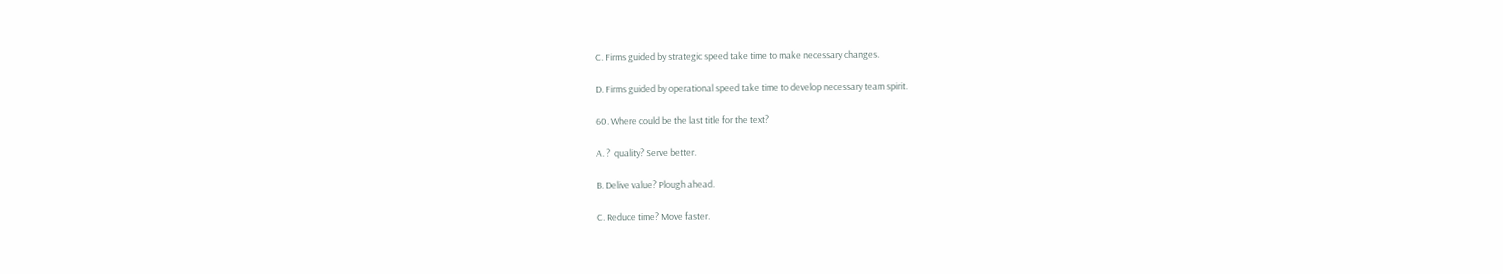C. Firms guided by strategic speed take time to make necessary changes.

D. Firms guided by operational speed take time to develop necessary team spirit.

60. Where could be the last title for the text?

A. ?  quality? Serve better.

B. Delive value? Plough ahead.

C. Reduce time? Move faster.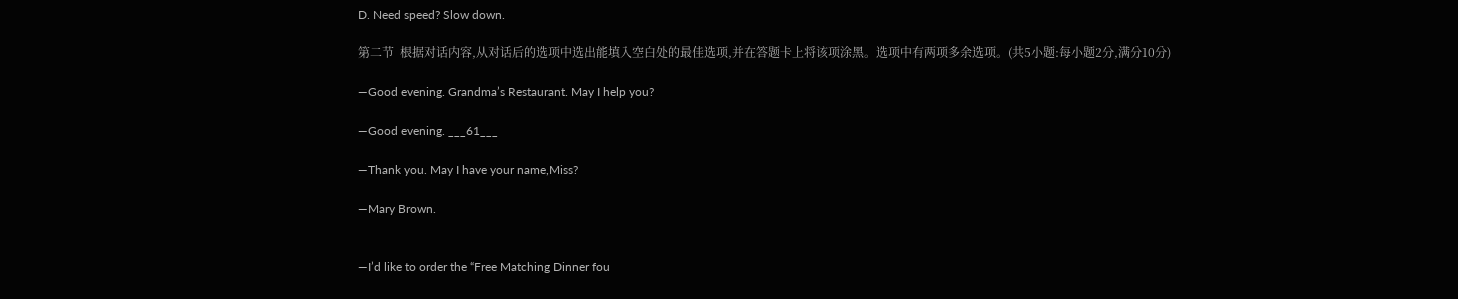D. Need speed? Slow down.

第二节  根据对话内容,从对话后的选项中选出能填入空白处的最佳选项,并在答题卡上将该项涂黑。选项中有两项多余选项。(共5小题:每小题2分,满分10分)

—Good evening. Grandma’s Restaurant. May I help you?

—Good evening. ___61___

—Thank you. May I have your name,Miss?

—Mary Brown.


—I’d like to order the “Free Matching Dinner fou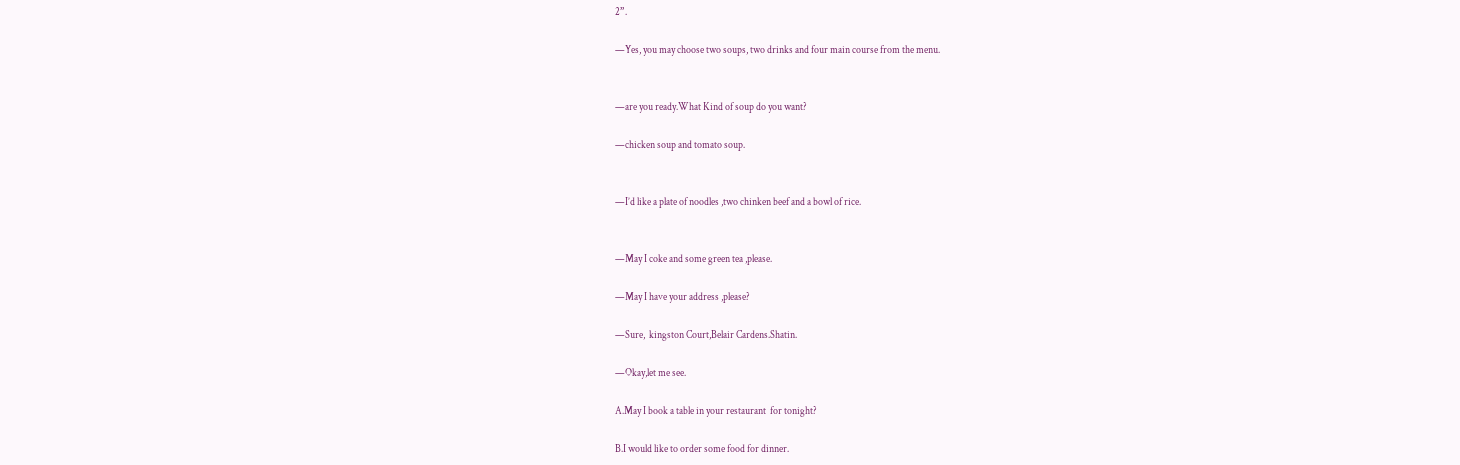2”.

—Yes, you may choose two soups, two drinks and four main course from the menu.


—are you ready.What Kind of soup do you want?

—chicken soup and tomato soup.


—I’d like a plate of noodles ,two chinken beef and a bowl of rice.


—May I coke and some green tea ,please.

—May I have your address ,please?

—Sure,  kingston Court,Belair Cardens.Shatin.

—Okay,let me see.

A.May I book a table in your restaurant  for tonight?

B.I would like to order some food for dinner.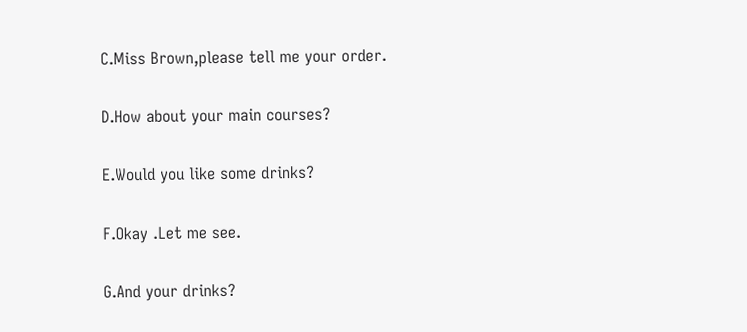C.Miss Brown,please tell me your order.

D.How about your main courses?

E.Would you like some drinks?

F.Okay .Let me see.

G.And your drinks?